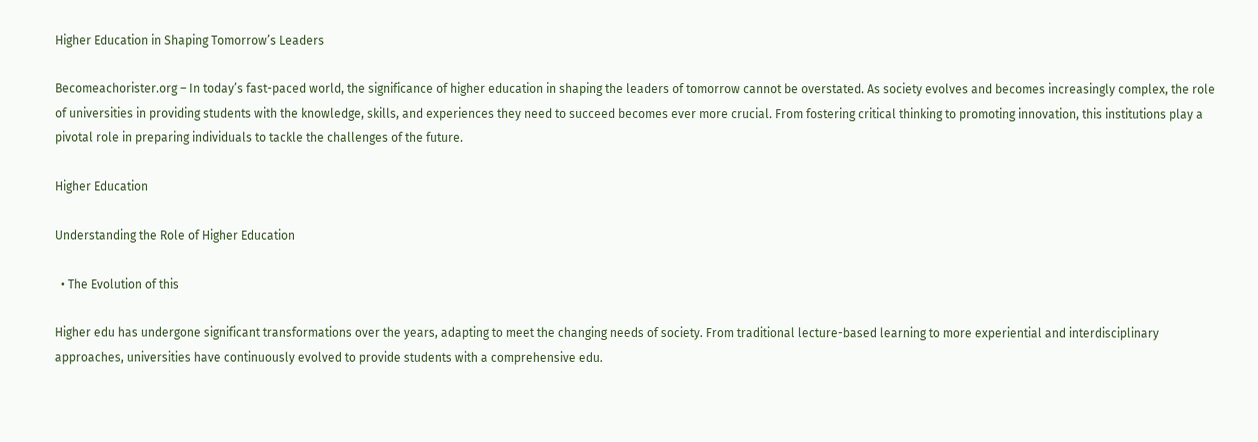Higher Education in Shaping Tomorrow’s Leaders

Becomeachorister.org – In today’s fast-paced world, the significance of higher education in shaping the leaders of tomorrow cannot be overstated. As society evolves and becomes increasingly complex, the role of universities in providing students with the knowledge, skills, and experiences they need to succeed becomes ever more crucial. From fostering critical thinking to promoting innovation, this institutions play a pivotal role in preparing individuals to tackle the challenges of the future.

Higher Education

Understanding the Role of Higher Education

  • The Evolution of this

Higher edu has undergone significant transformations over the years, adapting to meet the changing needs of society. From traditional lecture-based learning to more experiential and interdisciplinary approaches, universities have continuously evolved to provide students with a comprehensive edu.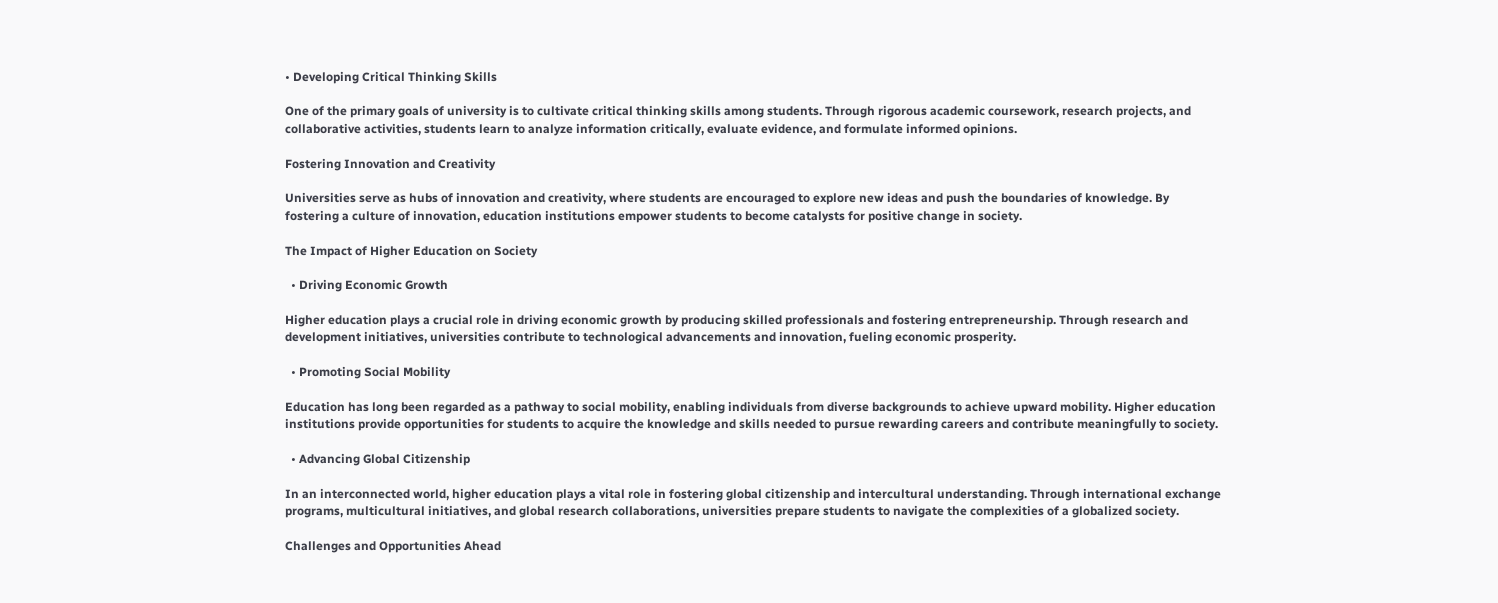• Developing Critical Thinking Skills

One of the primary goals of university is to cultivate critical thinking skills among students. Through rigorous academic coursework, research projects, and collaborative activities, students learn to analyze information critically, evaluate evidence, and formulate informed opinions.

Fostering Innovation and Creativity

Universities serve as hubs of innovation and creativity, where students are encouraged to explore new ideas and push the boundaries of knowledge. By fostering a culture of innovation, education institutions empower students to become catalysts for positive change in society.

The Impact of Higher Education on Society

  • Driving Economic Growth

Higher education plays a crucial role in driving economic growth by producing skilled professionals and fostering entrepreneurship. Through research and development initiatives, universities contribute to technological advancements and innovation, fueling economic prosperity.

  • Promoting Social Mobility

Education has long been regarded as a pathway to social mobility, enabling individuals from diverse backgrounds to achieve upward mobility. Higher education institutions provide opportunities for students to acquire the knowledge and skills needed to pursue rewarding careers and contribute meaningfully to society.

  • Advancing Global Citizenship

In an interconnected world, higher education plays a vital role in fostering global citizenship and intercultural understanding. Through international exchange programs, multicultural initiatives, and global research collaborations, universities prepare students to navigate the complexities of a globalized society.

Challenges and Opportunities Ahead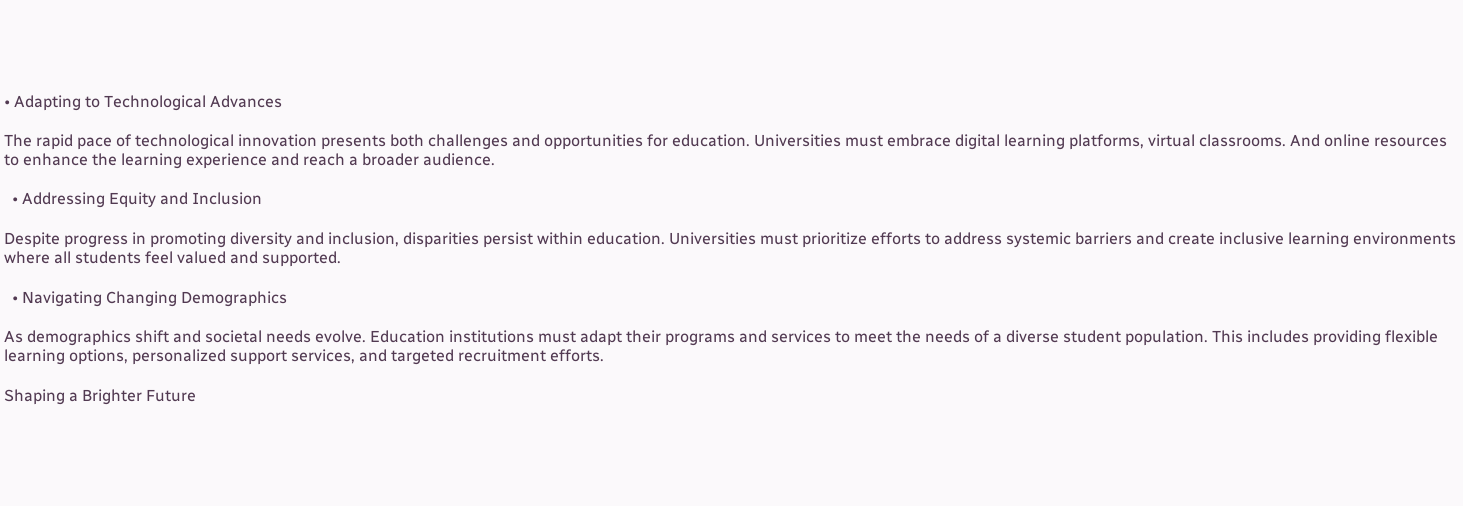• Adapting to Technological Advances

The rapid pace of technological innovation presents both challenges and opportunities for education. Universities must embrace digital learning platforms, virtual classrooms. And online resources to enhance the learning experience and reach a broader audience.

  • Addressing Equity and Inclusion

Despite progress in promoting diversity and inclusion, disparities persist within education. Universities must prioritize efforts to address systemic barriers and create inclusive learning environments where all students feel valued and supported.

  • Navigating Changing Demographics

As demographics shift and societal needs evolve. Education institutions must adapt their programs and services to meet the needs of a diverse student population. This includes providing flexible learning options, personalized support services, and targeted recruitment efforts.

Shaping a Brighter Future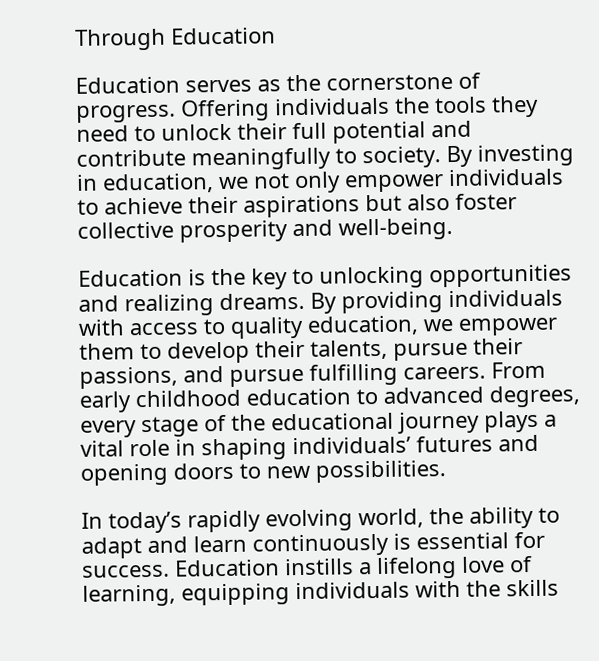Through Education

Education serves as the cornerstone of progress. Offering individuals the tools they need to unlock their full potential and contribute meaningfully to society. By investing in education, we not only empower individuals to achieve their aspirations but also foster collective prosperity and well-being.

Education is the key to unlocking opportunities and realizing dreams. By providing individuals with access to quality education, we empower them to develop their talents, pursue their passions, and pursue fulfilling careers. From early childhood education to advanced degrees, every stage of the educational journey plays a vital role in shaping individuals’ futures and opening doors to new possibilities.

In today’s rapidly evolving world, the ability to adapt and learn continuously is essential for success. Education instills a lifelong love of learning, equipping individuals with the skills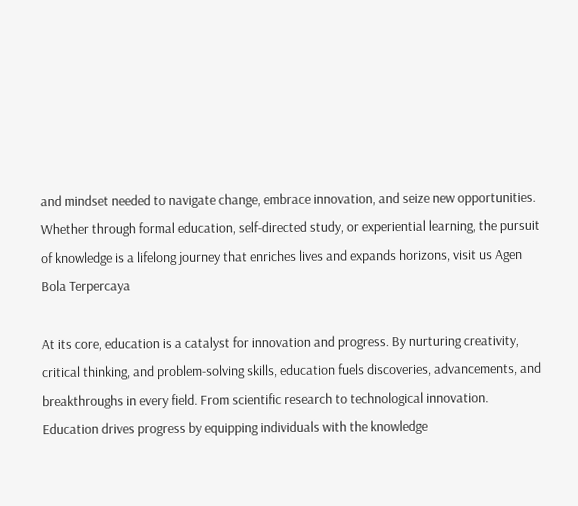and mindset needed to navigate change, embrace innovation, and seize new opportunities. Whether through formal education, self-directed study, or experiential learning, the pursuit of knowledge is a lifelong journey that enriches lives and expands horizons, visit us Agen Bola Terpercaya

At its core, education is a catalyst for innovation and progress. By nurturing creativity, critical thinking, and problem-solving skills, education fuels discoveries, advancements, and breakthroughs in every field. From scientific research to technological innovation. Education drives progress by equipping individuals with the knowledge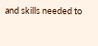and skills needed to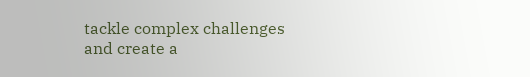tackle complex challenges and create a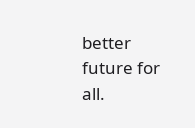better future for all.